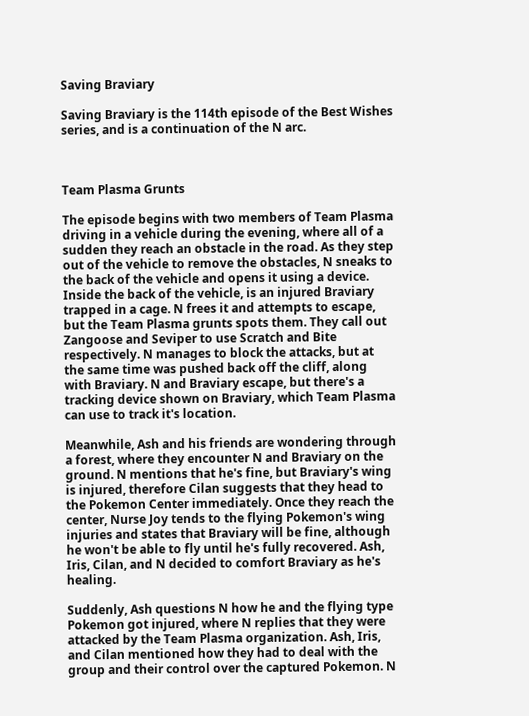Saving Braviary

Saving Braviary is the 114th episode of the Best Wishes series, and is a continuation of the N arc.



Team Plasma Grunts

The episode begins with two members of Team Plasma driving in a vehicle during the evening, where all of a sudden they reach an obstacle in the road. As they step out of the vehicle to remove the obstacles, N sneaks to the back of the vehicle and opens it using a device. Inside the back of the vehicle, is an injured Braviary trapped in a cage. N frees it and attempts to escape, but the Team Plasma grunts spots them. They call out Zangoose and Seviper to use Scratch and Bite respectively. N manages to block the attacks, but at the same time was pushed back off the cliff, along with Braviary. N and Braviary escape, but there's a tracking device shown on Braviary, which Team Plasma can use to track it's location.

Meanwhile, Ash and his friends are wondering through a forest, where they encounter N and Braviary on the ground. N mentions that he's fine, but Braviary's wing is injured, therefore Cilan suggests that they head to the Pokemon Center immediately. Once they reach the center, Nurse Joy tends to the flying Pokemon's wing injuries and states that Braviary will be fine, although he won't be able to fly until he's fully recovered. Ash, Iris, Cilan, and N decided to comfort Braviary as he's healing.

Suddenly, Ash questions N how he and the flying type Pokemon got injured, where N replies that they were attacked by the Team Plasma organization. Ash, Iris, and Cilan mentioned how they had to deal with the group and their control over the captured Pokemon. N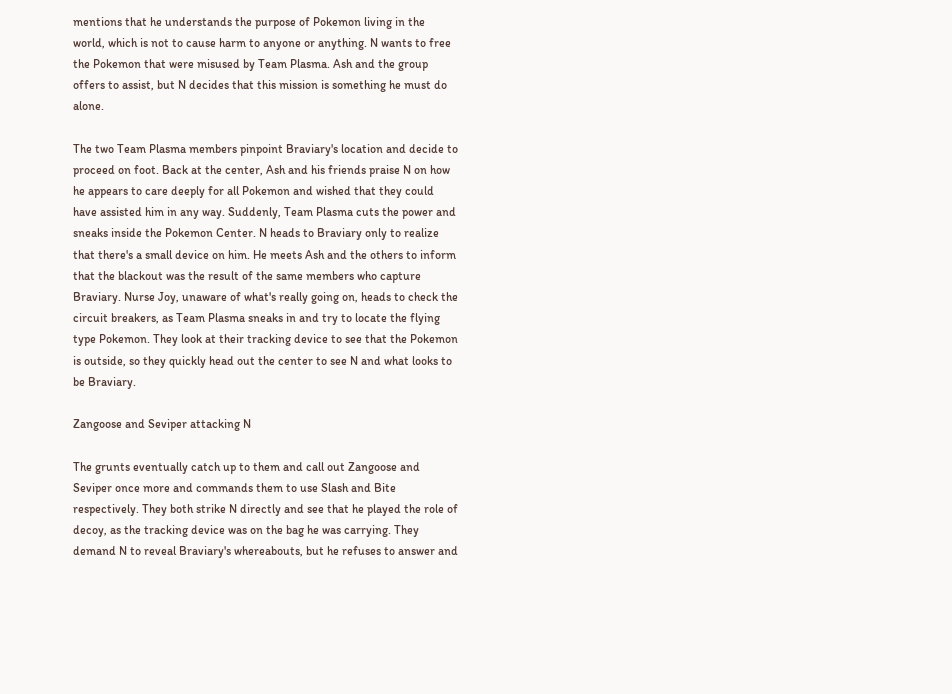mentions that he understands the purpose of Pokemon living in the world, which is not to cause harm to anyone or anything. N wants to free the Pokemon that were misused by Team Plasma. Ash and the group offers to assist, but N decides that this mission is something he must do alone.

The two Team Plasma members pinpoint Braviary's location and decide to proceed on foot. Back at the center, Ash and his friends praise N on how he appears to care deeply for all Pokemon and wished that they could have assisted him in any way. Suddenly, Team Plasma cuts the power and sneaks inside the Pokemon Center. N heads to Braviary only to realize that there's a small device on him. He meets Ash and the others to inform that the blackout was the result of the same members who capture Braviary. Nurse Joy, unaware of what's really going on, heads to check the circuit breakers, as Team Plasma sneaks in and try to locate the flying type Pokemon. They look at their tracking device to see that the Pokemon is outside, so they quickly head out the center to see N and what looks to be Braviary.

Zangoose and Seviper attacking N

The grunts eventually catch up to them and call out Zangoose and Seviper once more and commands them to use Slash and Bite respectively. They both strike N directly and see that he played the role of decoy, as the tracking device was on the bag he was carrying. They demand N to reveal Braviary's whereabouts, but he refuses to answer and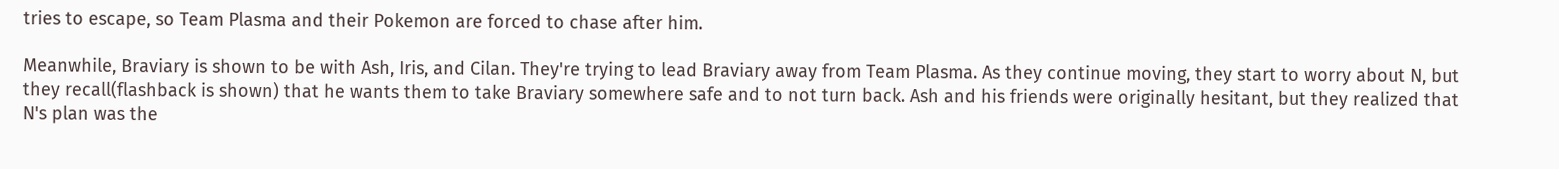tries to escape, so Team Plasma and their Pokemon are forced to chase after him.

Meanwhile, Braviary is shown to be with Ash, Iris, and Cilan. They're trying to lead Braviary away from Team Plasma. As they continue moving, they start to worry about N, but they recall(flashback is shown) that he wants them to take Braviary somewhere safe and to not turn back. Ash and his friends were originally hesitant, but they realized that N's plan was the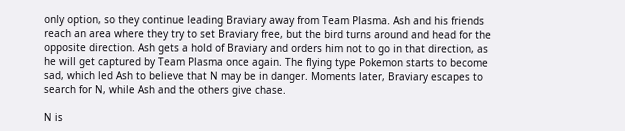only option, so they continue leading Braviary away from Team Plasma. Ash and his friends reach an area where they try to set Braviary free, but the bird turns around and head for the opposite direction. Ash gets a hold of Braviary and orders him not to go in that direction, as he will get captured by Team Plasma once again. The flying type Pokemon starts to become sad, which led Ash to believe that N may be in danger. Moments later, Braviary escapes to search for N, while Ash and the others give chase.

N is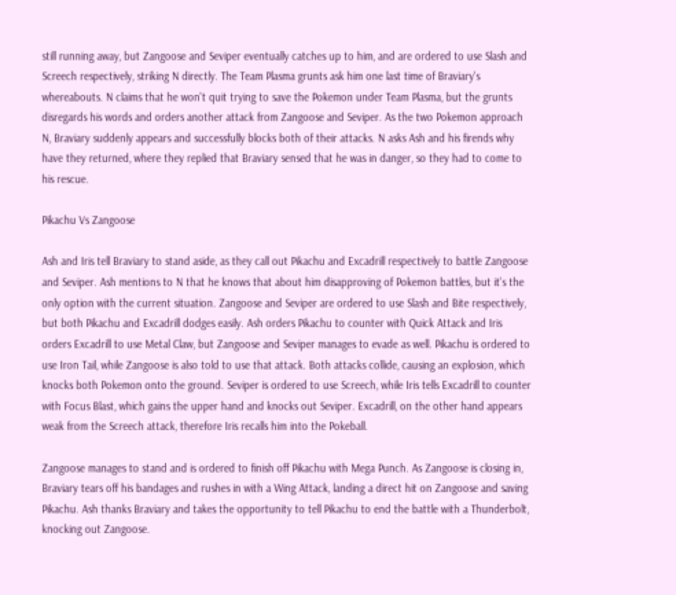still running away, but Zangoose and Seviper eventually catches up to him, and are ordered to use Slash and Screech respectively, striking N directly. The Team Plasma grunts ask him one last time of Braviary's whereabouts. N claims that he won't quit trying to save the Pokemon under Team Plasma, but the grunts disregards his words and orders another attack from Zangoose and Seviper. As the two Pokemon approach N, Braviary suddenly appears and successfully blocks both of their attacks. N asks Ash and his firends why have they returned, where they replied that Braviary sensed that he was in danger, so they had to come to his rescue.

Pikachu Vs Zangoose

Ash and Iris tell Braviary to stand aside, as they call out Pikachu and Excadrill respectively to battle Zangoose and Seviper. Ash mentions to N that he knows that about him disapproving of Pokemon battles, but it's the only option with the current situation. Zangoose and Seviper are ordered to use Slash and Bite respectively, but both Pikachu and Excadrill dodges easily. Ash orders Pikachu to counter with Quick Attack and Iris orders Excadrill to use Metal Claw, but Zangoose and Seviper manages to evade as well. Pikachu is ordered to use Iron Tail, while Zangoose is also told to use that attack. Both attacks collide, causing an explosion, which knocks both Pokemon onto the ground. Seviper is ordered to use Screech, while Iris tells Excadrill to counter with Focus Blast, which gains the upper hand and knocks out Seviper. Excadrill, on the other hand appears weak from the Screech attack, therefore Iris recalls him into the Pokeball.

Zangoose manages to stand and is ordered to finish off Pikachu with Mega Punch. As Zangoose is closing in, Braviary tears off his bandages and rushes in with a Wing Attack, landing a direct hit on Zangoose and saving Pikachu. Ash thanks Braviary and takes the opportunity to tell Pikachu to end the battle with a Thunderbolt, knocking out Zangoose.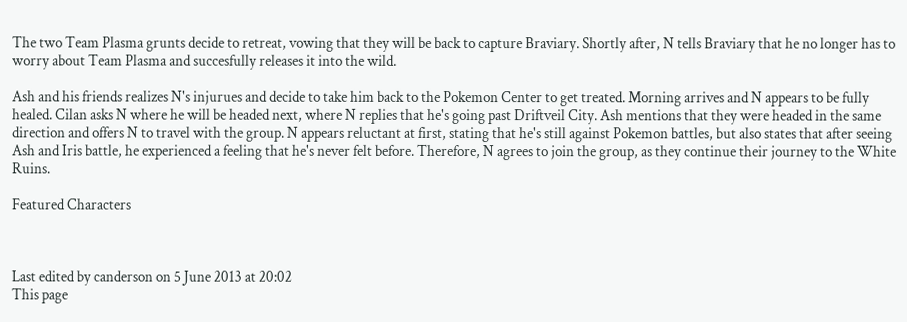The two Team Plasma grunts decide to retreat, vowing that they will be back to capture Braviary. Shortly after, N tells Braviary that he no longer has to worry about Team Plasma and succesfully releases it into the wild.

Ash and his friends realizes N's injurues and decide to take him back to the Pokemon Center to get treated. Morning arrives and N appears to be fully healed. Cilan asks N where he will be headed next, where N replies that he's going past Driftveil City. Ash mentions that they were headed in the same direction and offers N to travel with the group. N appears reluctant at first, stating that he's still against Pokemon battles, but also states that after seeing Ash and Iris battle, he experienced a feeling that he's never felt before. Therefore, N agrees to join the group, as they continue their journey to the White Ruins.

Featured Characters



Last edited by canderson on 5 June 2013 at 20:02
This page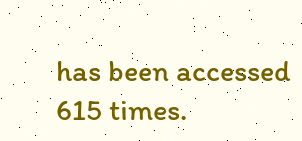has been accessed 615 times.